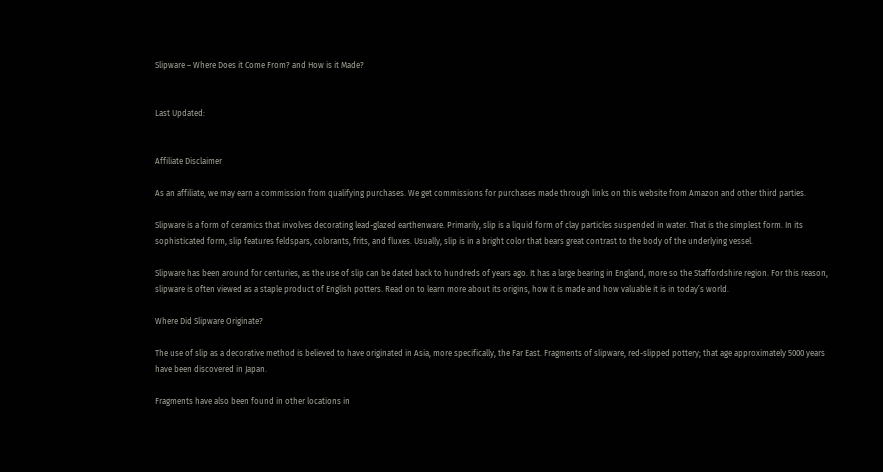Slipware – Where Does it Come From? and How is it Made?


Last Updated:


Affiliate Disclaimer

As an affiliate, we may earn a commission from qualifying purchases. We get commissions for purchases made through links on this website from Amazon and other third parties.

Slipware is a form of ceramics that involves decorating lead-glazed earthenware. Primarily, slip is a liquid form of clay particles suspended in water. That is the simplest form. In its sophisticated form, slip features feldspars, colorants, frits, and fluxes. Usually, slip is in a bright color that bears great contrast to the body of the underlying vessel.

Slipware has been around for centuries, as the use of slip can be dated back to hundreds of years ago. It has a large bearing in England, more so the Staffordshire region. For this reason, slipware is often viewed as a staple product of English potters. Read on to learn more about its origins, how it is made and how valuable it is in today’s world.

Where Did Slipware Originate?

The use of slip as a decorative method is believed to have originated in Asia, more specifically, the Far East. Fragments of slipware, red-slipped pottery; that age approximately 5000 years have been discovered in Japan.

Fragments have also been found in other locations in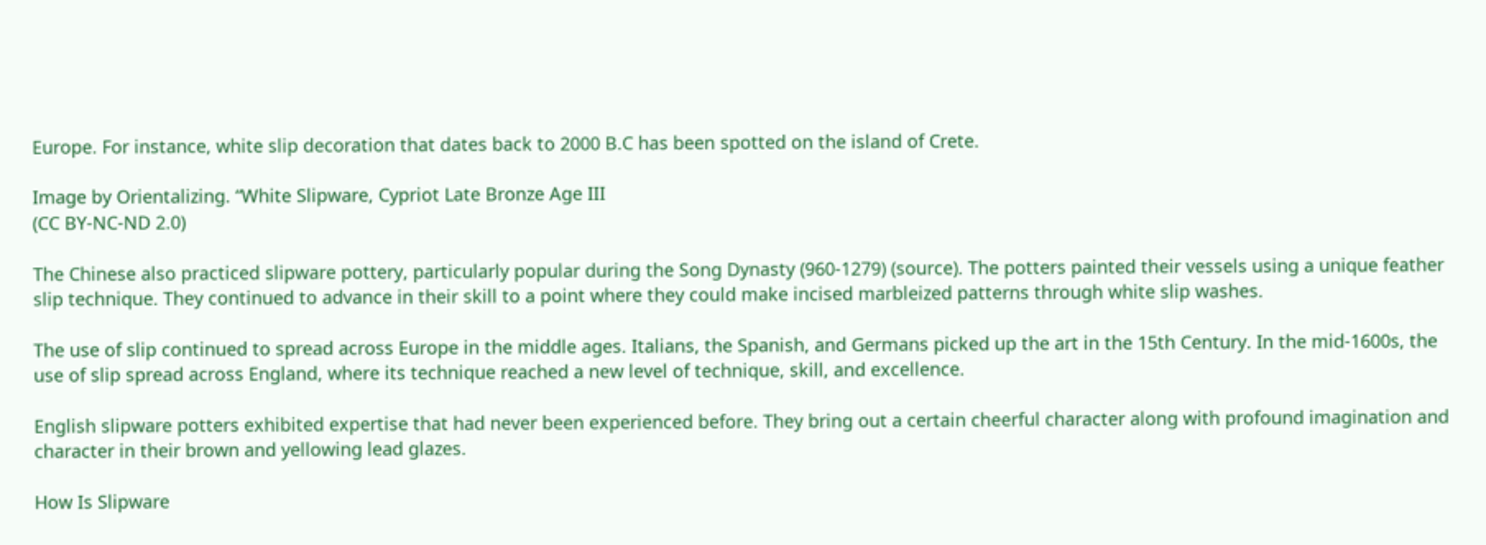Europe. For instance, white slip decoration that dates back to 2000 B.C has been spotted on the island of Crete.

Image by Orientalizing. “White Slipware, Cypriot Late Bronze Age III
(CC BY-NC-ND 2.0)

The Chinese also practiced slipware pottery, particularly popular during the Song Dynasty (960-1279) (source). The potters painted their vessels using a unique feather slip technique. They continued to advance in their skill to a point where they could make incised marbleized patterns through white slip washes.

The use of slip continued to spread across Europe in the middle ages. Italians, the Spanish, and Germans picked up the art in the 15th Century. In the mid-1600s, the use of slip spread across England, where its technique reached a new level of technique, skill, and excellence.

English slipware potters exhibited expertise that had never been experienced before. They bring out a certain cheerful character along with profound imagination and character in their brown and yellowing lead glazes.

How Is Slipware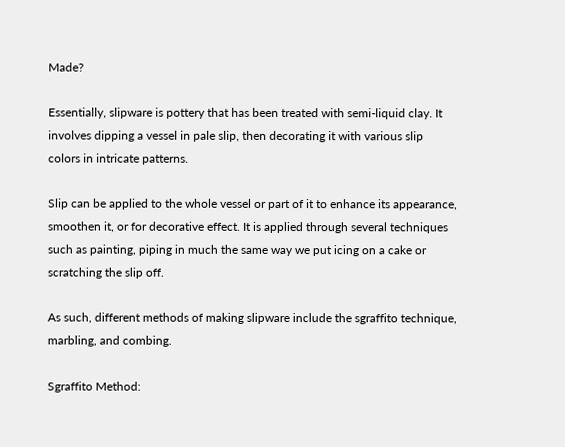Made?

Essentially, slipware is pottery that has been treated with semi-liquid clay. It involves dipping a vessel in pale slip, then decorating it with various slip colors in intricate patterns.

Slip can be applied to the whole vessel or part of it to enhance its appearance, smoothen it, or for decorative effect. It is applied through several techniques such as painting, piping in much the same way we put icing on a cake or scratching the slip off.

As such, different methods of making slipware include the sgraffito technique, marbling, and combing.

Sgraffito Method: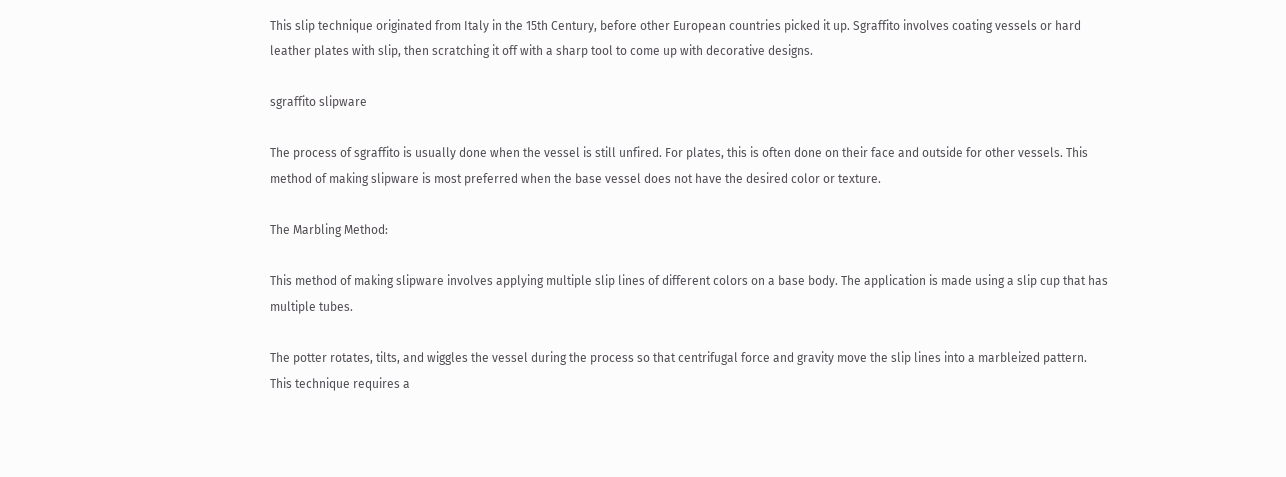This slip technique originated from Italy in the 15th Century, before other European countries picked it up. Sgraffito involves coating vessels or hard leather plates with slip, then scratching it off with a sharp tool to come up with decorative designs.

sgraffito slipware

The process of sgraffito is usually done when the vessel is still unfired. For plates, this is often done on their face and outside for other vessels. This method of making slipware is most preferred when the base vessel does not have the desired color or texture.

The Marbling Method:

This method of making slipware involves applying multiple slip lines of different colors on a base body. The application is made using a slip cup that has multiple tubes.

The potter rotates, tilts, and wiggles the vessel during the process so that centrifugal force and gravity move the slip lines into a marbleized pattern. This technique requires a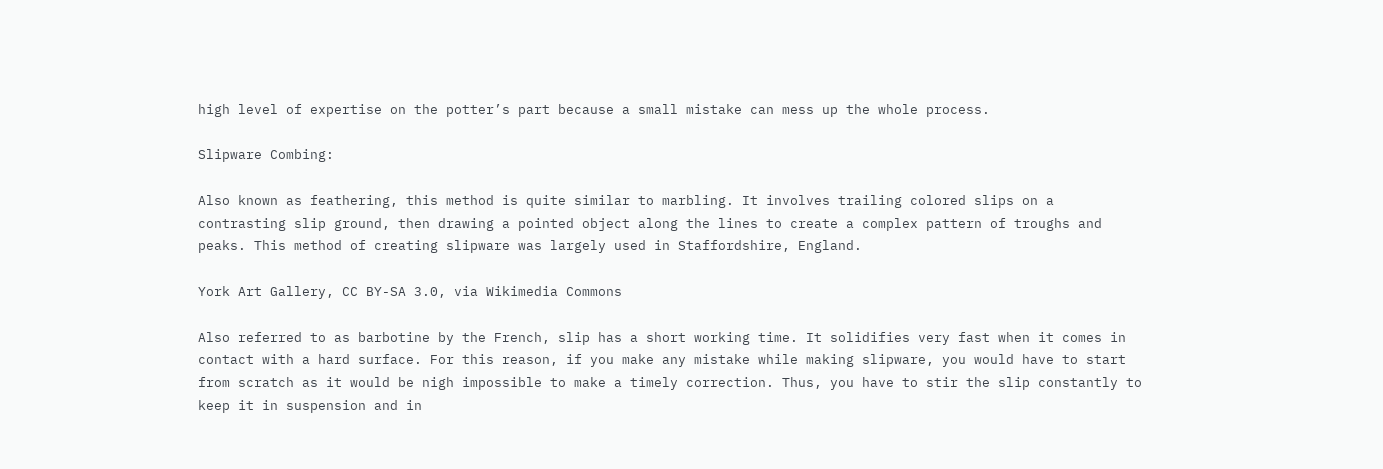high level of expertise on the potter’s part because a small mistake can mess up the whole process.

Slipware Combing:

Also known as feathering, this method is quite similar to marbling. It involves trailing colored slips on a contrasting slip ground, then drawing a pointed object along the lines to create a complex pattern of troughs and peaks. This method of creating slipware was largely used in Staffordshire, England.

York Art Gallery, CC BY-SA 3.0, via Wikimedia Commons

Also referred to as barbotine by the French, slip has a short working time. It solidifies very fast when it comes in contact with a hard surface. For this reason, if you make any mistake while making slipware, you would have to start from scratch as it would be nigh impossible to make a timely correction. Thus, you have to stir the slip constantly to keep it in suspension and in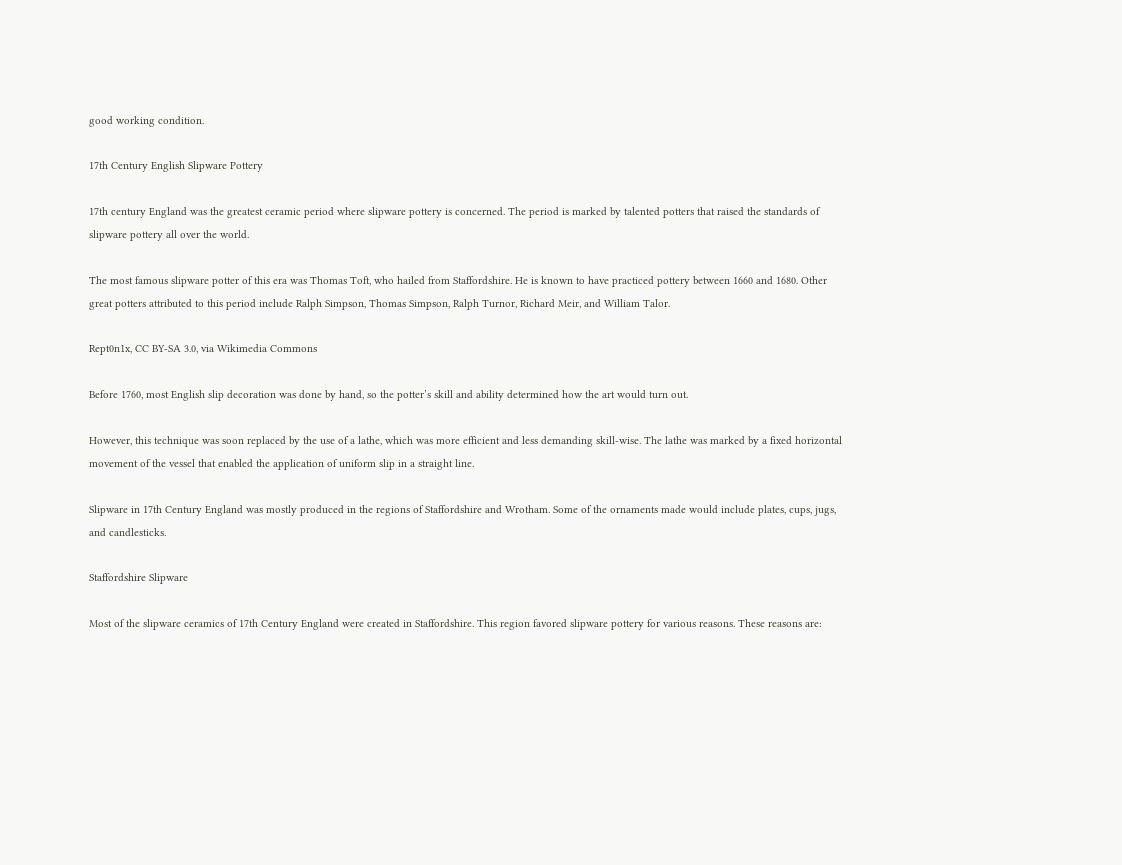good working condition.

17th Century English Slipware Pottery

17th century England was the greatest ceramic period where slipware pottery is concerned. The period is marked by talented potters that raised the standards of slipware pottery all over the world.

The most famous slipware potter of this era was Thomas Toft, who hailed from Staffordshire. He is known to have practiced pottery between 1660 and 1680. Other great potters attributed to this period include Ralph Simpson, Thomas Simpson, Ralph Turnor, Richard Meir, and William Talor.

Rept0n1x, CC BY-SA 3.0, via Wikimedia Commons

Before 1760, most English slip decoration was done by hand, so the potter’s skill and ability determined how the art would turn out.

However, this technique was soon replaced by the use of a lathe, which was more efficient and less demanding skill-wise. The lathe was marked by a fixed horizontal movement of the vessel that enabled the application of uniform slip in a straight line.

Slipware in 17th Century England was mostly produced in the regions of Staffordshire and Wrotham. Some of the ornaments made would include plates, cups, jugs, and candlesticks.

Staffordshire Slipware

Most of the slipware ceramics of 17th Century England were created in Staffordshire. This region favored slipware pottery for various reasons. These reasons are: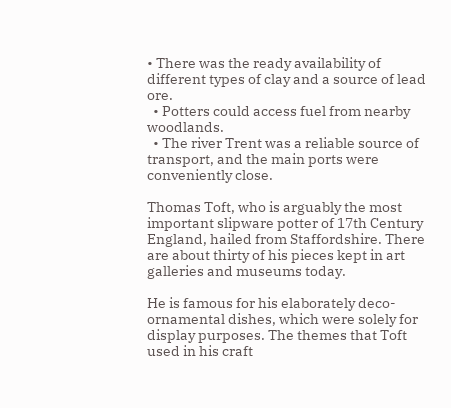• There was the ready availability of different types of clay and a source of lead ore.
  • Potters could access fuel from nearby woodlands.
  • The river Trent was a reliable source of transport, and the main ports were conveniently close.

Thomas Toft, who is arguably the most important slipware potter of 17th Century England, hailed from Staffordshire. There are about thirty of his pieces kept in art galleries and museums today.

He is famous for his elaborately deco-ornamental dishes, which were solely for display purposes. The themes that Toft used in his craft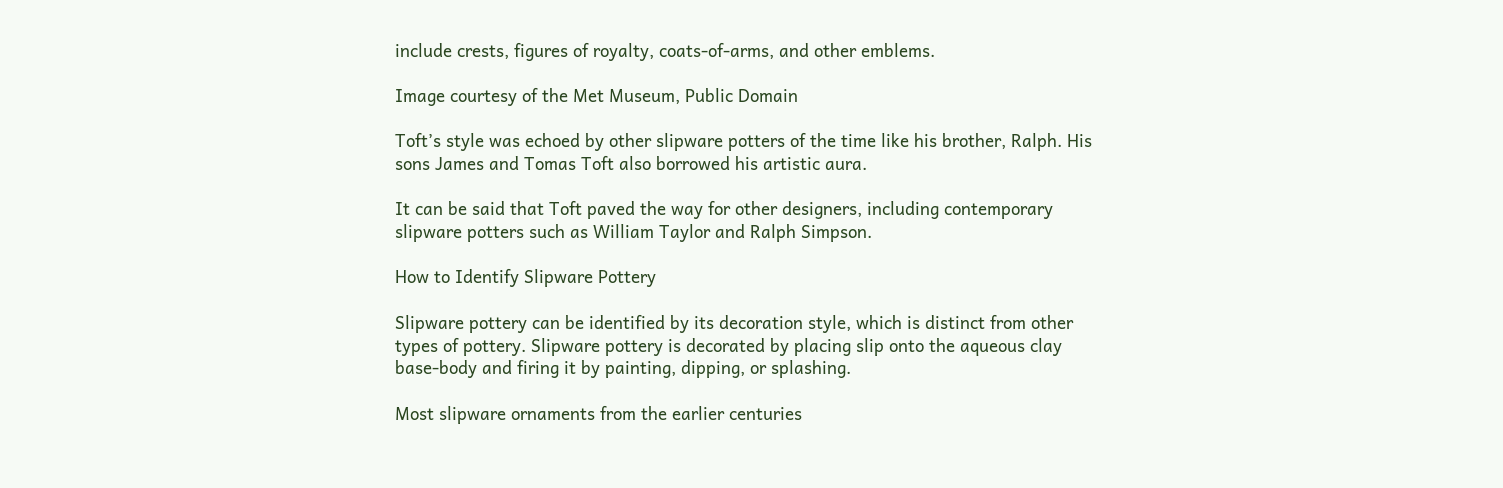include crests, figures of royalty, coats-of-arms, and other emblems.

Image courtesy of the Met Museum, Public Domain

Toft’s style was echoed by other slipware potters of the time like his brother, Ralph. His sons James and Tomas Toft also borrowed his artistic aura.

It can be said that Toft paved the way for other designers, including contemporary slipware potters such as William Taylor and Ralph Simpson.

How to Identify Slipware Pottery

Slipware pottery can be identified by its decoration style, which is distinct from other types of pottery. Slipware pottery is decorated by placing slip onto the aqueous clay base-body and firing it by painting, dipping, or splashing.

Most slipware ornaments from the earlier centuries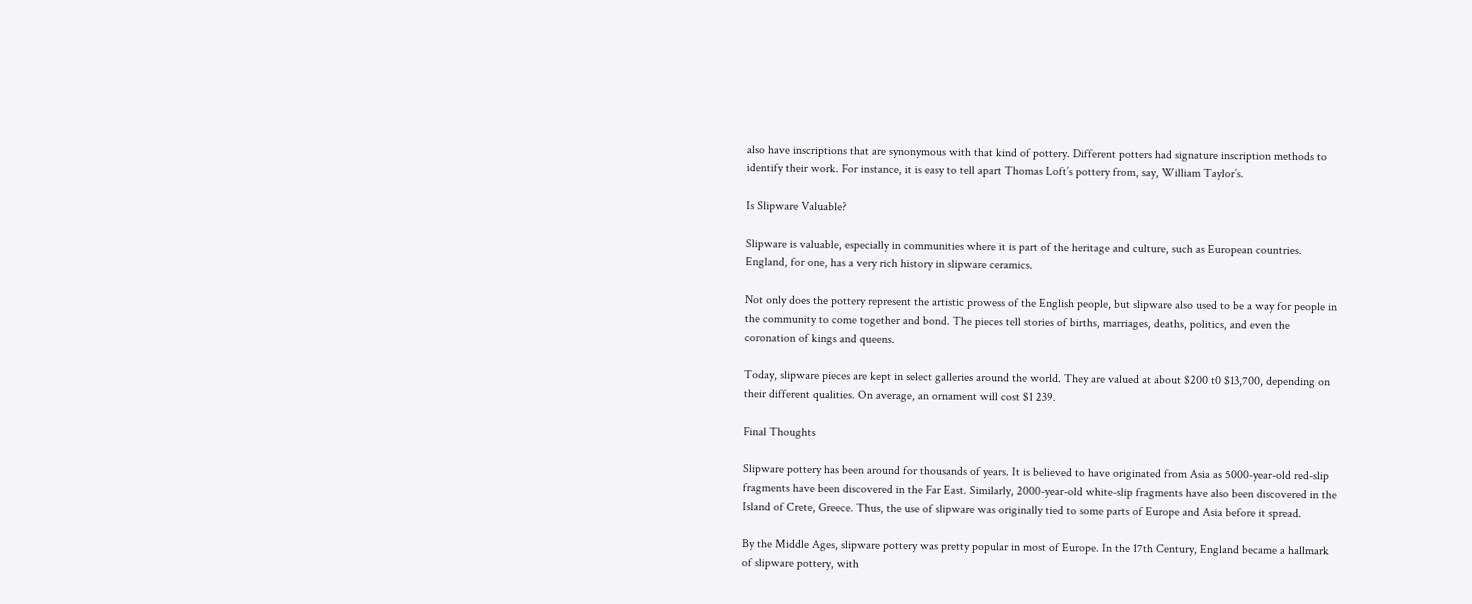also have inscriptions that are synonymous with that kind of pottery. Different potters had signature inscription methods to identify their work. For instance, it is easy to tell apart Thomas Loft’s pottery from, say, William Taylor’s.

Is Slipware Valuable?

Slipware is valuable, especially in communities where it is part of the heritage and culture, such as European countries. England, for one, has a very rich history in slipware ceramics.

Not only does the pottery represent the artistic prowess of the English people, but slipware also used to be a way for people in the community to come together and bond. The pieces tell stories of births, marriages, deaths, politics, and even the coronation of kings and queens.

Today, slipware pieces are kept in select galleries around the world. They are valued at about $200 t0 $13,700, depending on their different qualities. On average, an ornament will cost $1 239.

Final Thoughts

Slipware pottery has been around for thousands of years. It is believed to have originated from Asia as 5000-year-old red-slip fragments have been discovered in the Far East. Similarly, 2000-year-old white-slip fragments have also been discovered in the Island of Crete, Greece. Thus, the use of slipware was originally tied to some parts of Europe and Asia before it spread.

By the Middle Ages, slipware pottery was pretty popular in most of Europe. In the 17th Century, England became a hallmark of slipware pottery, with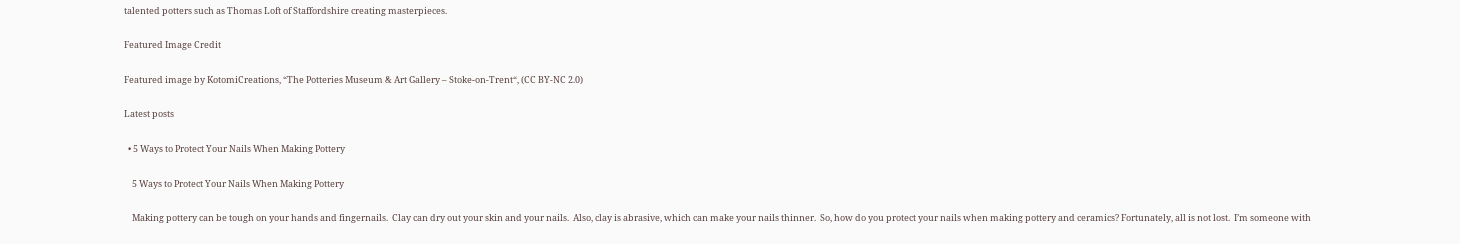talented potters such as Thomas Loft of Staffordshire creating masterpieces.

Featured Image Credit

Featured image by KotomiCreations, “The Potteries Museum & Art Gallery – Stoke-on-Trent“, (CC BY-NC 2.0)

Latest posts

  • 5 Ways to Protect Your Nails When Making Pottery

    5 Ways to Protect Your Nails When Making Pottery

    Making pottery can be tough on your hands and fingernails.  Clay can dry out your skin and your nails.  Also, clay is abrasive, which can make your nails thinner.  So, how do you protect your nails when making pottery and ceramics? Fortunately, all is not lost.  I’m someone with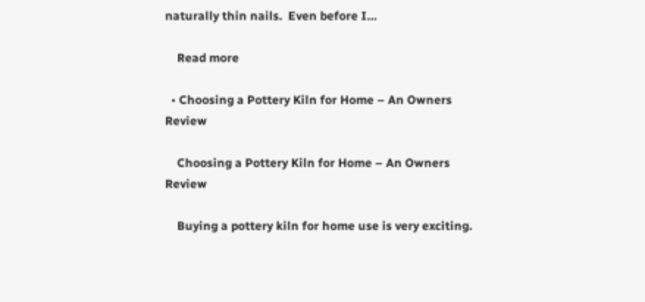naturally thin nails.  Even before I…

    Read more

  • Choosing a Pottery Kiln for Home – An Owners Review

    Choosing a Pottery Kiln for Home – An Owners Review

    Buying a pottery kiln for home use is very exciting.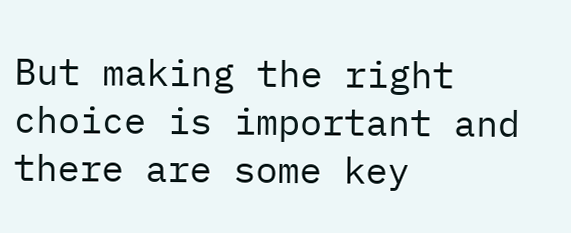But making the right choice is important and there are some key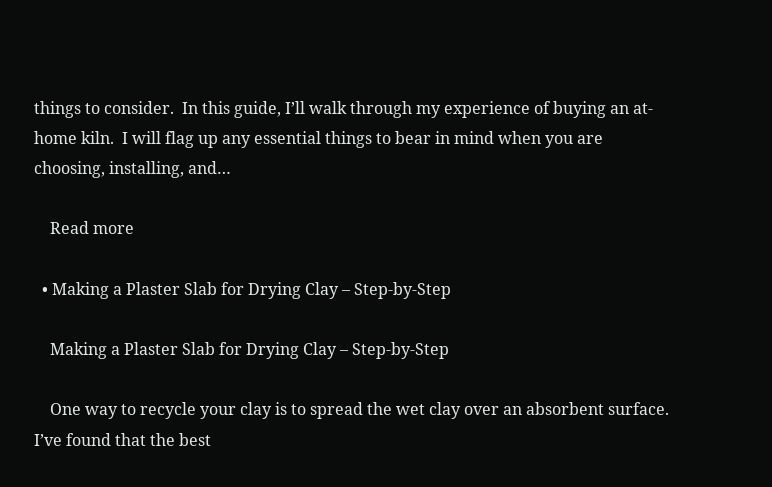things to consider.  In this guide, I’ll walk through my experience of buying an at-home kiln.  I will flag up any essential things to bear in mind when you are choosing, installing, and…

    Read more

  • Making a Plaster Slab for Drying Clay – Step-by-Step

    Making a Plaster Slab for Drying Clay – Step-by-Step

    One way to recycle your clay is to spread the wet clay over an absorbent surface.  I’ve found that the best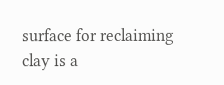surface for reclaiming clay is a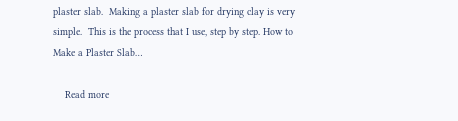plaster slab.  Making a plaster slab for drying clay is very simple.  This is the process that I use, step by step. How to Make a Plaster Slab…

    Read more